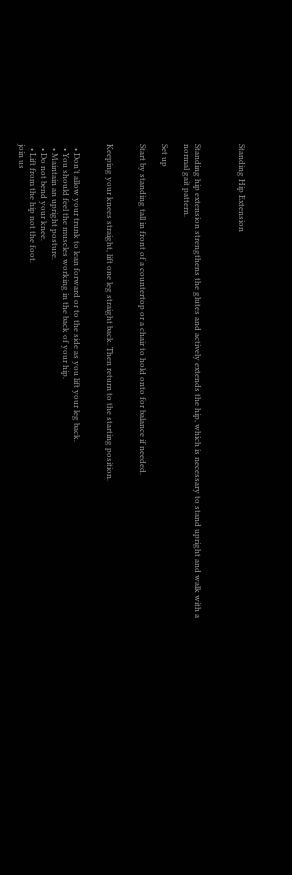Standing Hip Extension



Standing hip extension strengthens the glutes and actively extends the hip, which is necessary to stand upright and walk with a normal gait pattern.

Set up

Start by standing tall in front of a countertop or a chair to hold onto for balance if needed.


Keeping your knees straight, lift one leg straight back. Then return to the starting position.


  • Don’t allow your trunk to lean forward or to the side as you lift your leg back.
  • You should feel the muscles working in the back of your hip.
  • Maintain an upright posture.
  • Do not bend your knee.
  • Lift from the hip not the foot.
join us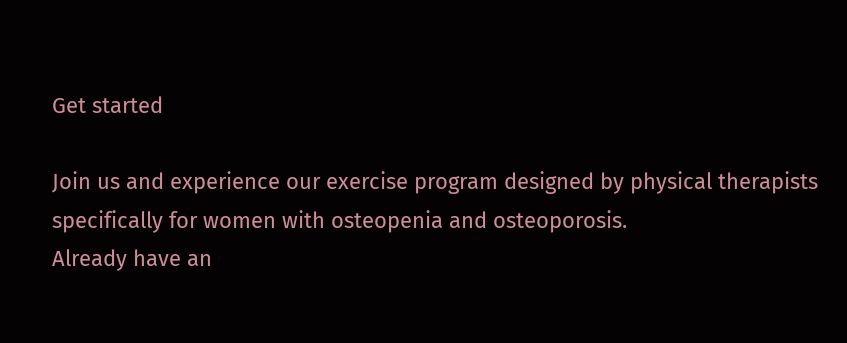Get started

Join us and experience our exercise program designed by physical therapists specifically for women with osteopenia and osteoporosis.
Already have an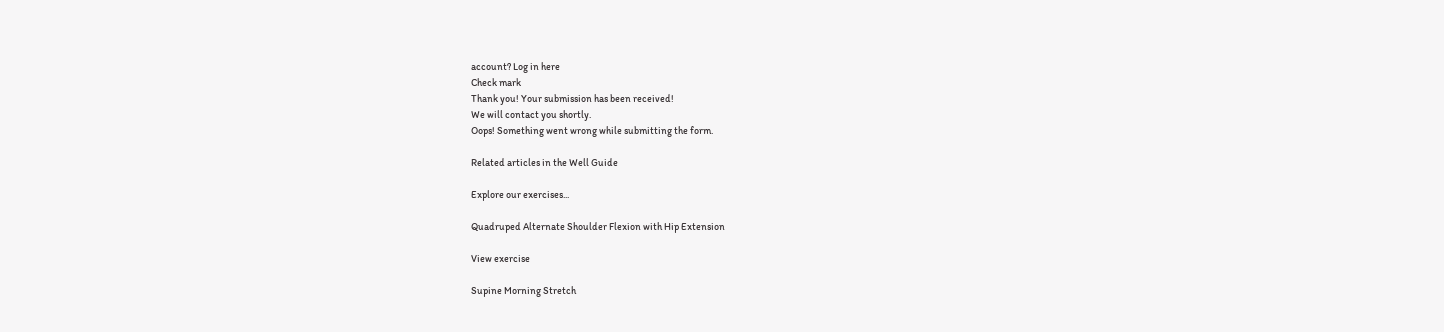account? Log in here
Check mark
Thank you! Your submission has been received!
We will contact you shortly.
Oops! Something went wrong while submitting the form.

Related articles in the Well Guide

Explore our exercises...

Quadruped Alternate Shoulder Flexion with Hip Extension

View exercise

Supine Morning Stretch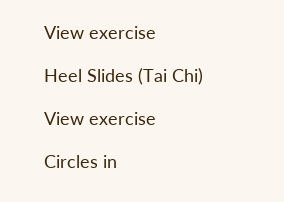View exercise

Heel Slides (Tai Chi)

View exercise

Circles in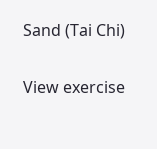Sand (Tai Chi)

View exercise